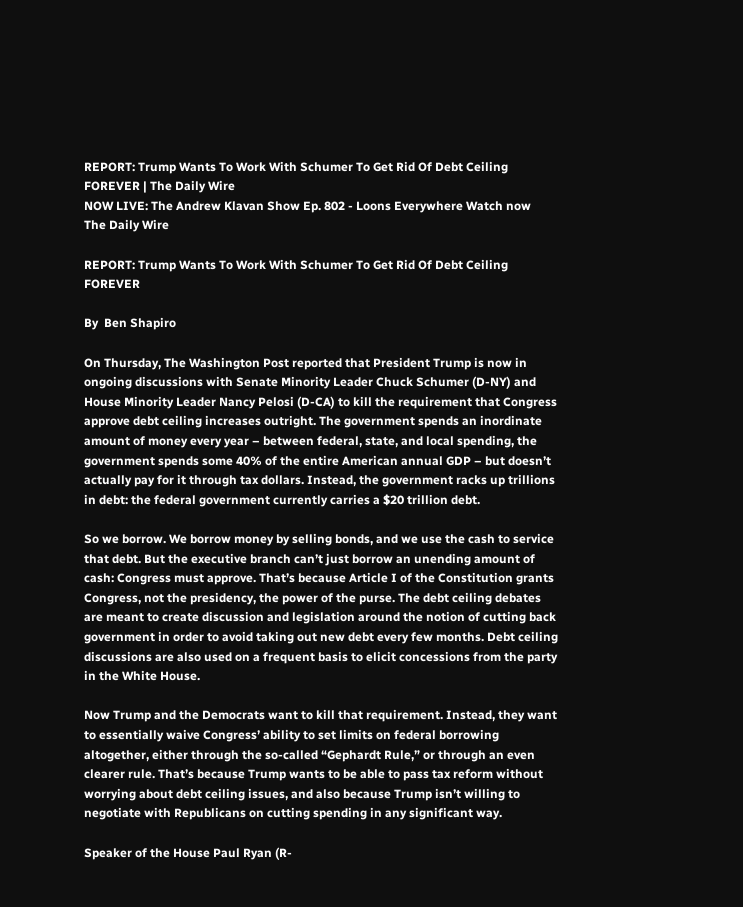REPORT: Trump Wants To Work With Schumer To Get Rid Of Debt Ceiling FOREVER | The Daily Wire
NOW LIVE: The Andrew Klavan Show Ep. 802 - Loons Everywhere Watch now
The Daily Wire

REPORT: Trump Wants To Work With Schumer To Get Rid Of Debt Ceiling FOREVER

By  Ben Shapiro

On Thursday, The Washington Post reported that President Trump is now in ongoing discussions with Senate Minority Leader Chuck Schumer (D-NY) and House Minority Leader Nancy Pelosi (D-CA) to kill the requirement that Congress approve debt ceiling increases outright. The government spends an inordinate amount of money every year – between federal, state, and local spending, the government spends some 40% of the entire American annual GDP – but doesn’t actually pay for it through tax dollars. Instead, the government racks up trillions in debt: the federal government currently carries a $20 trillion debt.

So we borrow. We borrow money by selling bonds, and we use the cash to service that debt. But the executive branch can’t just borrow an unending amount of cash: Congress must approve. That’s because Article I of the Constitution grants Congress, not the presidency, the power of the purse. The debt ceiling debates are meant to create discussion and legislation around the notion of cutting back government in order to avoid taking out new debt every few months. Debt ceiling discussions are also used on a frequent basis to elicit concessions from the party in the White House.

Now Trump and the Democrats want to kill that requirement. Instead, they want to essentially waive Congress’ ability to set limits on federal borrowing altogether, either through the so-called “Gephardt Rule,” or through an even clearer rule. That’s because Trump wants to be able to pass tax reform without worrying about debt ceiling issues, and also because Trump isn’t willing to negotiate with Republicans on cutting spending in any significant way.

Speaker of the House Paul Ryan (R-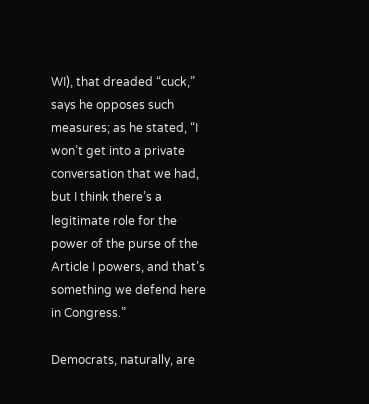WI), that dreaded “cuck,” says he opposes such measures; as he stated, “I won’t get into a private conversation that we had, but I think there’s a legitimate role for the power of the purse of the Article I powers, and that’s something we defend here in Congress.”

Democrats, naturally, are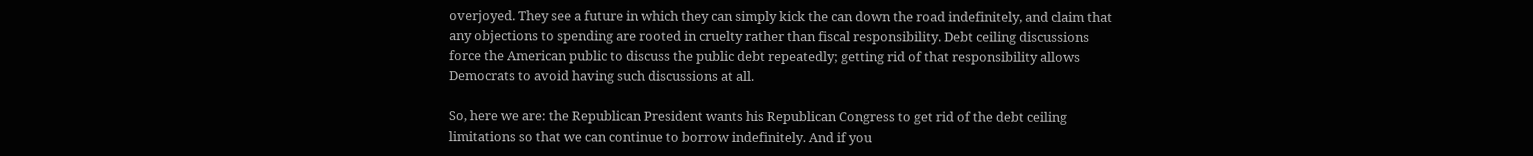overjoyed. They see a future in which they can simply kick the can down the road indefinitely, and claim that any objections to spending are rooted in cruelty rather than fiscal responsibility. Debt ceiling discussions force the American public to discuss the public debt repeatedly; getting rid of that responsibility allows Democrats to avoid having such discussions at all.

So, here we are: the Republican President wants his Republican Congress to get rid of the debt ceiling limitations so that we can continue to borrow indefinitely. And if you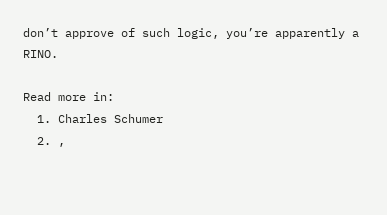don’t approve of such logic, you’re apparently a RINO.

Read more in:
  1. Charles Schumer
  2. ,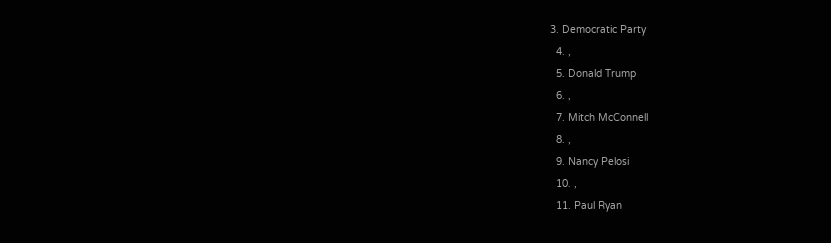3. Democratic Party
  4. ,
  5. Donald Trump
  6. ,
  7. Mitch McConnell
  8. ,
  9. Nancy Pelosi
  10. ,
  11. Paul Ryan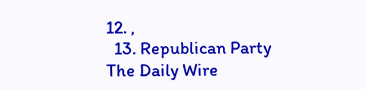12. ,
  13. Republican Party
The Daily Wire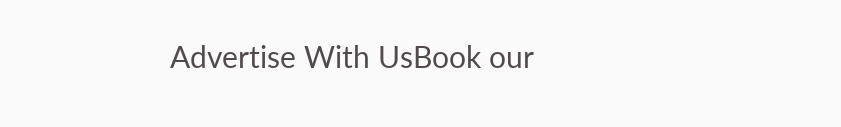Advertise With UsBook our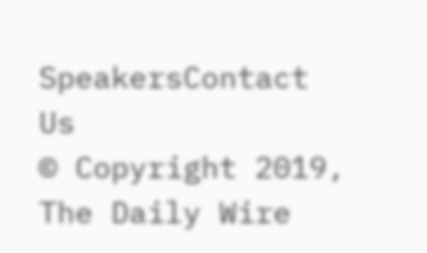SpeakersContact Us
© Copyright 2019, The Daily Wire